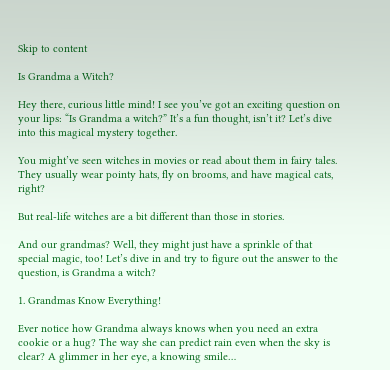Skip to content

Is Grandma a Witch?

Hey there, curious little mind! I see you’ve got an exciting question on your lips: “Is Grandma a witch?” It’s a fun thought, isn’t it? Let’s dive into this magical mystery together.

You might’ve seen witches in movies or read about them in fairy tales. They usually wear pointy hats, fly on brooms, and have magical cats, right?

But real-life witches are a bit different than those in stories.

And our grandmas? Well, they might just have a sprinkle of that special magic, too! Let’s dive in and try to figure out the answer to the question, is Grandma a witch?

1. Grandmas Know Everything!

Ever notice how Grandma always knows when you need an extra cookie or a hug? The way she can predict rain even when the sky is clear? A glimmer in her eye, a knowing smile…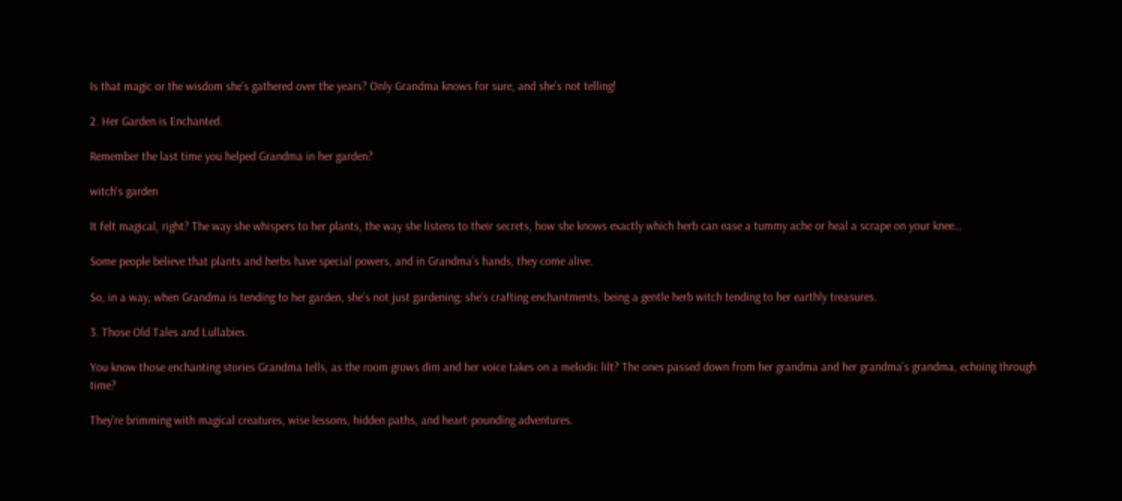Is that magic or the wisdom she’s gathered over the years? Only Grandma knows for sure, and she’s not telling!

2. Her Garden is Enchanted.

Remember the last time you helped Grandma in her garden?

witch's garden

It felt magical, right? The way she whispers to her plants, the way she listens to their secrets, how she knows exactly which herb can ease a tummy ache or heal a scrape on your knee…

Some people believe that plants and herbs have special powers, and in Grandma’s hands, they come alive.

So, in a way, when Grandma is tending to her garden, she’s not just gardening; she’s crafting enchantments, being a gentle herb witch tending to her earthly treasures.

3. Those Old Tales and Lullabies.

You know those enchanting stories Grandma tells, as the room grows dim and her voice takes on a melodic lilt? The ones passed down from her grandma and her grandma’s grandma, echoing through time?

They’re brimming with magical creatures, wise lessons, hidden paths, and heart-pounding adventures.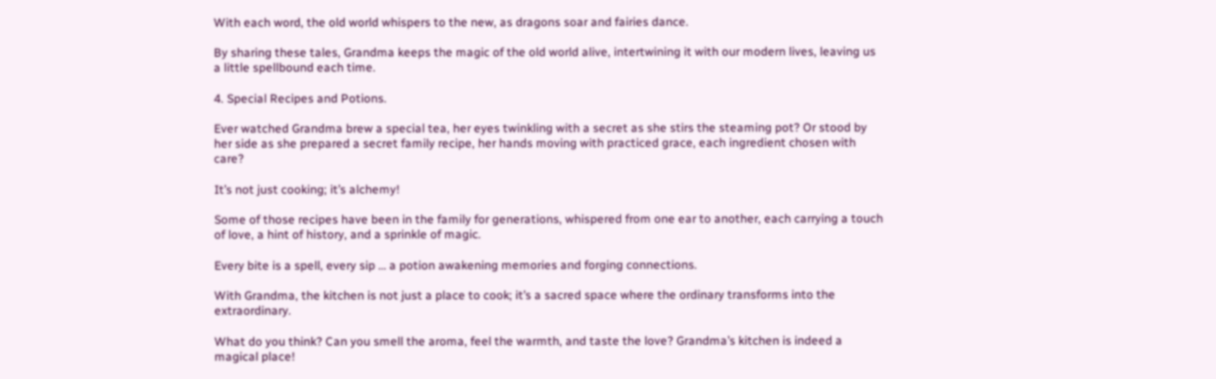With each word, the old world whispers to the new, as dragons soar and fairies dance.

By sharing these tales, Grandma keeps the magic of the old world alive, intertwining it with our modern lives, leaving us a little spellbound each time.

4. Special Recipes and Potions.

Ever watched Grandma brew a special tea, her eyes twinkling with a secret as she stirs the steaming pot? Or stood by her side as she prepared a secret family recipe, her hands moving with practiced grace, each ingredient chosen with care?

It’s not just cooking; it’s alchemy!

Some of those recipes have been in the family for generations, whispered from one ear to another, each carrying a touch of love, a hint of history, and a sprinkle of magic.

Every bite is a spell, every sip … a potion awakening memories and forging connections.

With Grandma, the kitchen is not just a place to cook; it’s a sacred space where the ordinary transforms into the extraordinary.

What do you think? Can you smell the aroma, feel the warmth, and taste the love? Grandma’s kitchen is indeed a magical place!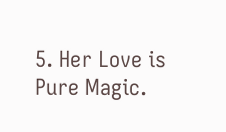5. Her Love is Pure Magic.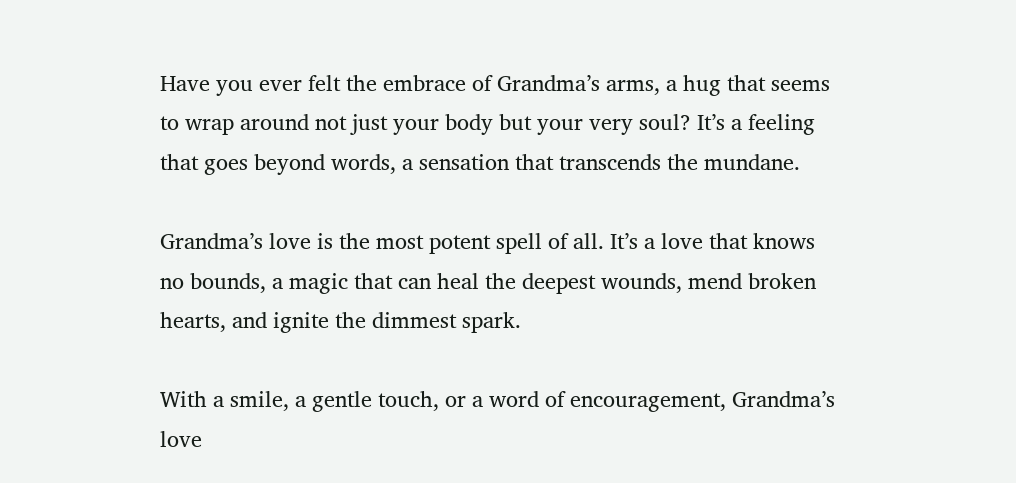Have you ever felt the embrace of Grandma’s arms, a hug that seems to wrap around not just your body but your very soul? It’s a feeling that goes beyond words, a sensation that transcends the mundane.

Grandma’s love is the most potent spell of all. It’s a love that knows no bounds, a magic that can heal the deepest wounds, mend broken hearts, and ignite the dimmest spark.

With a smile, a gentle touch, or a word of encouragement, Grandma’s love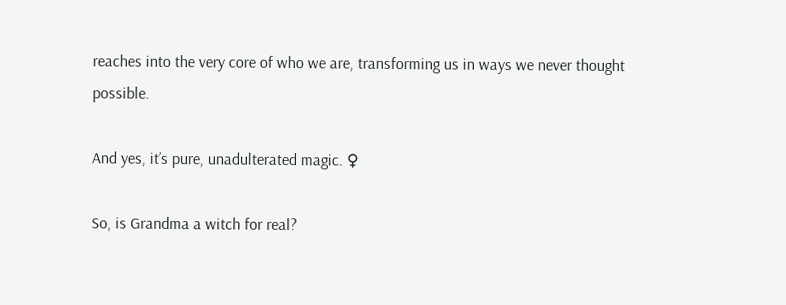reaches into the very core of who we are, transforming us in ways we never thought possible.

And yes, it’s pure, unadulterated magic. ♀

So, is Grandma a witch for real?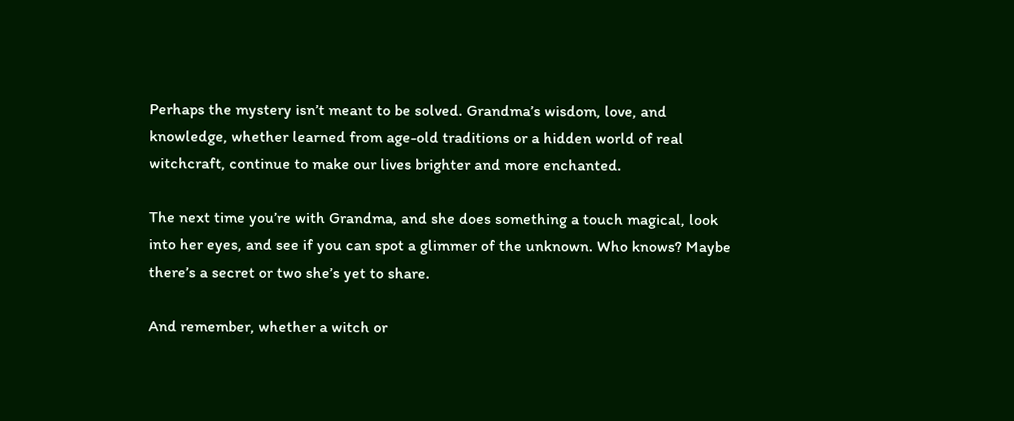Perhaps the mystery isn’t meant to be solved. Grandma’s wisdom, love, and knowledge, whether learned from age-old traditions or a hidden world of real witchcraft, continue to make our lives brighter and more enchanted.

The next time you’re with Grandma, and she does something a touch magical, look into her eyes, and see if you can spot a glimmer of the unknown. Who knows? Maybe there’s a secret or two she’s yet to share.

And remember, whether a witch or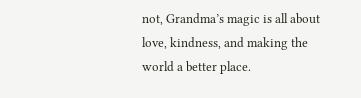not, Grandma’s magic is all about love, kindness, and making the world a better place.